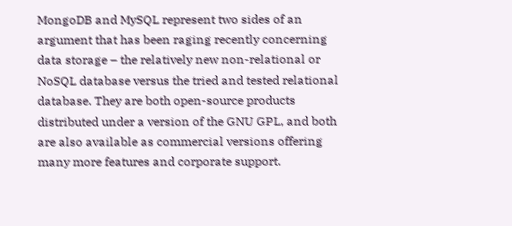MongoDB and MySQL represent two sides of an argument that has been raging recently concerning data storage – the relatively new non-relational or NoSQL database versus the tried and tested relational database. They are both open-source products distributed under a version of the GNU GPL, and both are also available as commercial versions offering many more features and corporate support.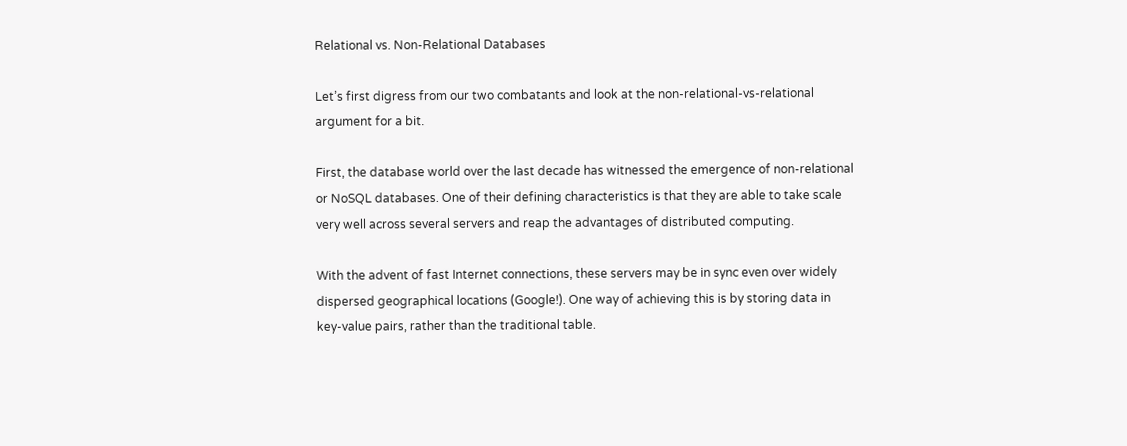Relational vs. Non-Relational Databases

Let’s first digress from our two combatants and look at the non-relational-vs-relational argument for a bit.

First, the database world over the last decade has witnessed the emergence of non-relational or NoSQL databases. One of their defining characteristics is that they are able to take scale very well across several servers and reap the advantages of distributed computing.

With the advent of fast Internet connections, these servers may be in sync even over widely dispersed geographical locations (Google!). One way of achieving this is by storing data in key-value pairs, rather than the traditional table.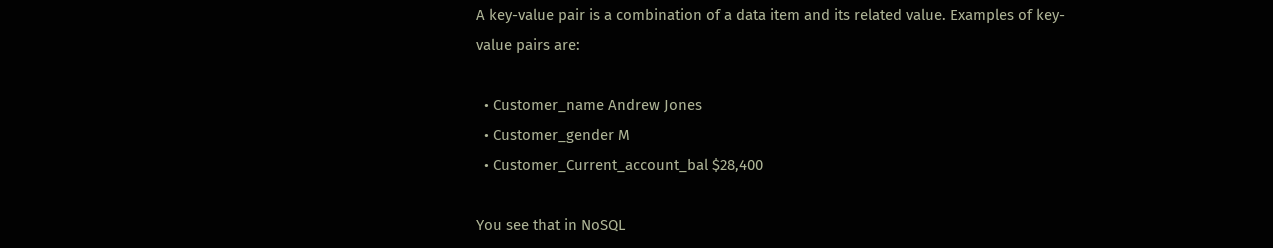A key-value pair is a combination of a data item and its related value. Examples of key-value pairs are:

  • Customer_name Andrew Jones
  • Customer_gender M
  • Customer_Current_account_bal $28,400

You see that in NoSQL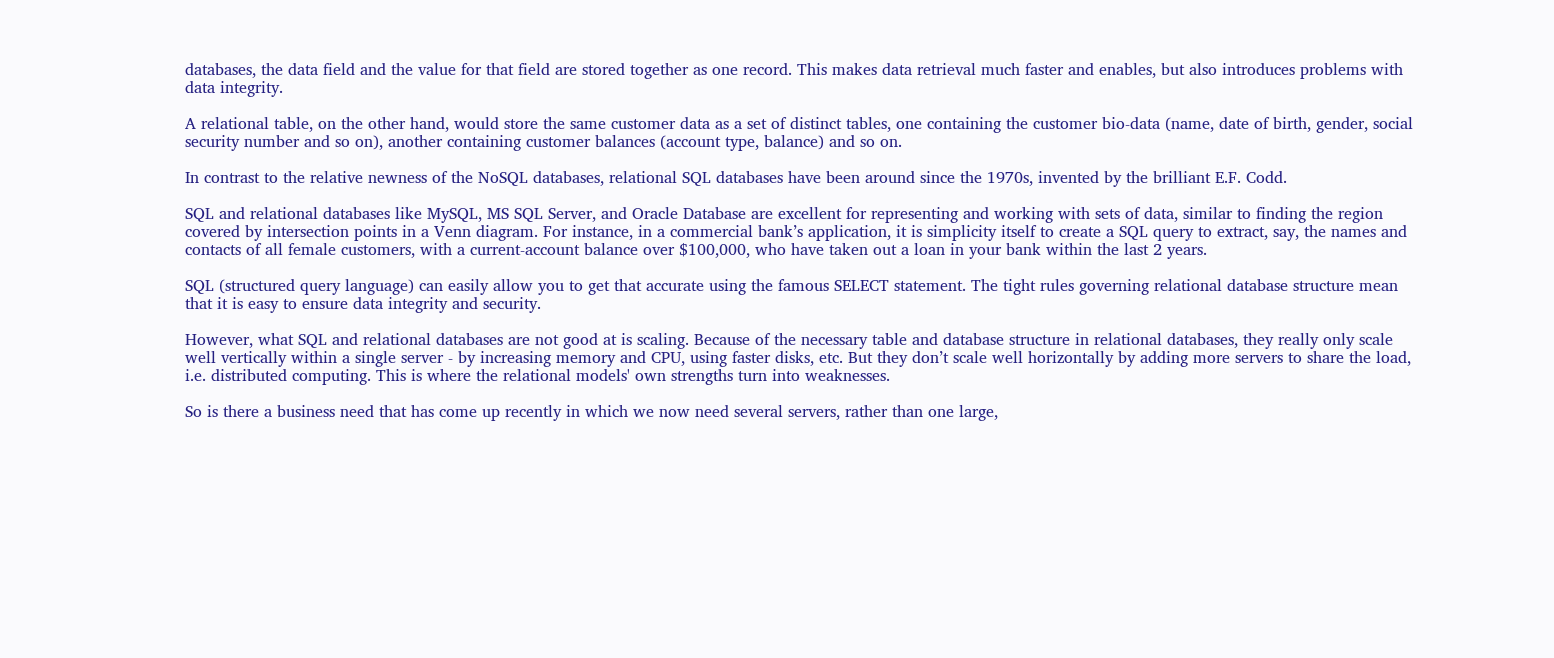databases, the data field and the value for that field are stored together as one record. This makes data retrieval much faster and enables, but also introduces problems with data integrity.

A relational table, on the other hand, would store the same customer data as a set of distinct tables, one containing the customer bio-data (name, date of birth, gender, social security number and so on), another containing customer balances (account type, balance) and so on.

In contrast to the relative newness of the NoSQL databases, relational SQL databases have been around since the 1970s, invented by the brilliant E.F. Codd.

SQL and relational databases like MySQL, MS SQL Server, and Oracle Database are excellent for representing and working with sets of data, similar to finding the region covered by intersection points in a Venn diagram. For instance, in a commercial bank’s application, it is simplicity itself to create a SQL query to extract, say, the names and contacts of all female customers, with a current-account balance over $100,000, who have taken out a loan in your bank within the last 2 years.

SQL (structured query language) can easily allow you to get that accurate using the famous SELECT statement. The tight rules governing relational database structure mean that it is easy to ensure data integrity and security.

However, what SQL and relational databases are not good at is scaling. Because of the necessary table and database structure in relational databases, they really only scale well vertically within a single server - by increasing memory and CPU, using faster disks, etc. But they don’t scale well horizontally by adding more servers to share the load, i.e. distributed computing. This is where the relational models' own strengths turn into weaknesses.

So is there a business need that has come up recently in which we now need several servers, rather than one large,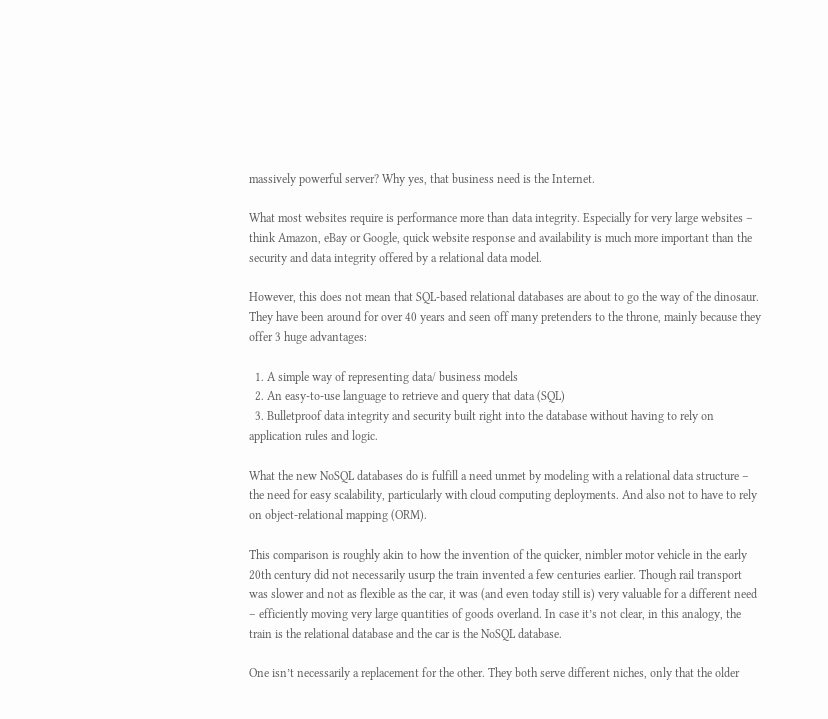massively powerful server? Why yes, that business need is the Internet.

What most websites require is performance more than data integrity. Especially for very large websites – think Amazon, eBay or Google, quick website response and availability is much more important than the security and data integrity offered by a relational data model.

However, this does not mean that SQL-based relational databases are about to go the way of the dinosaur. They have been around for over 40 years and seen off many pretenders to the throne, mainly because they offer 3 huge advantages:

  1. A simple way of representing data/ business models
  2. An easy-to-use language to retrieve and query that data (SQL)
  3. Bulletproof data integrity and security built right into the database without having to rely on application rules and logic.

What the new NoSQL databases do is fulfill a need unmet by modeling with a relational data structure – the need for easy scalability, particularly with cloud computing deployments. And also not to have to rely on object-relational mapping (ORM).

This comparison is roughly akin to how the invention of the quicker, nimbler motor vehicle in the early 20th century did not necessarily usurp the train invented a few centuries earlier. Though rail transport was slower and not as flexible as the car, it was (and even today still is) very valuable for a different need – efficiently moving very large quantities of goods overland. In case it’s not clear, in this analogy, the train is the relational database and the car is the NoSQL database.

One isn’t necessarily a replacement for the other. They both serve different niches, only that the older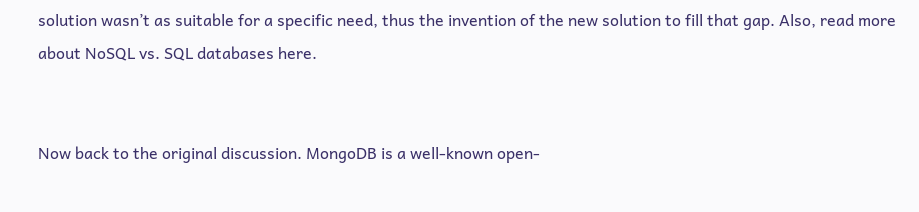solution wasn’t as suitable for a specific need, thus the invention of the new solution to fill that gap. Also, read more about NoSQL vs. SQL databases here.


Now back to the original discussion. MongoDB is a well-known open-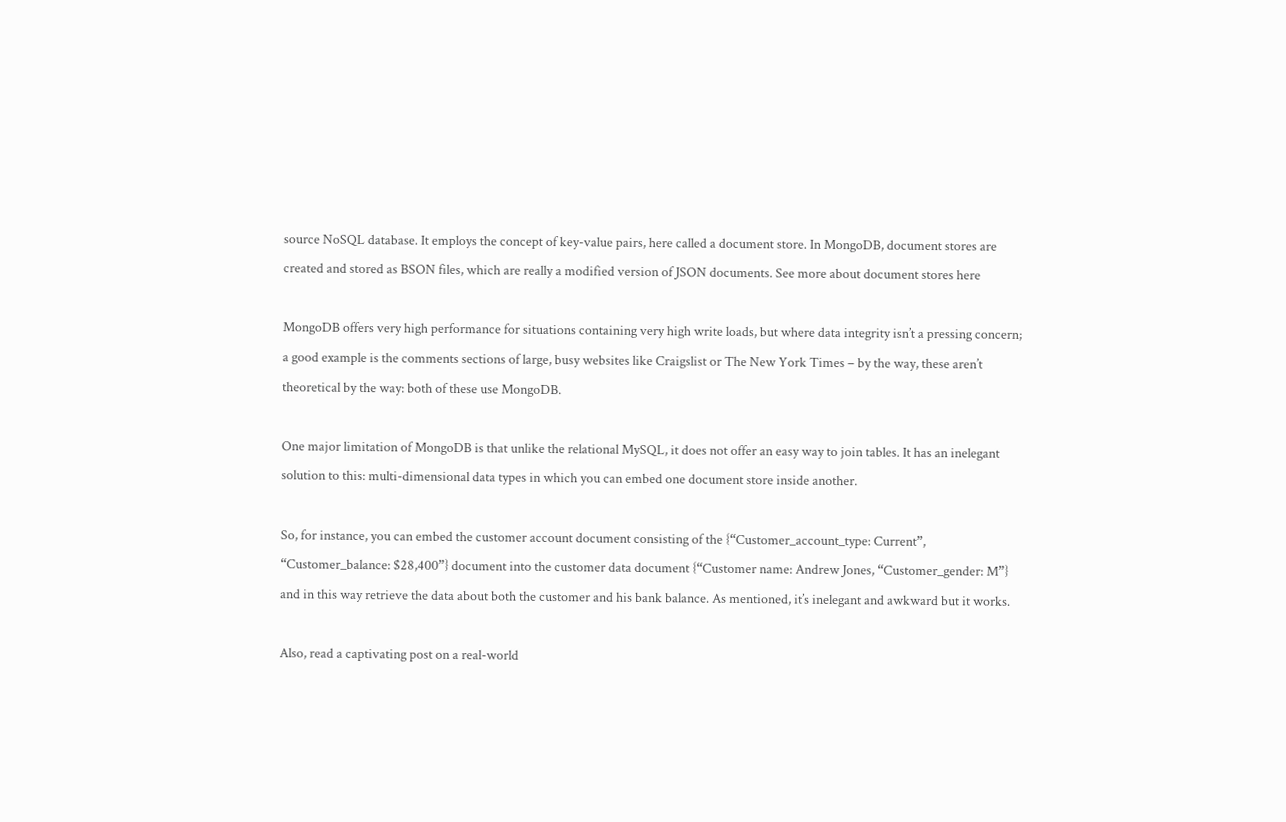source NoSQL database. It employs the concept of key-value pairs, here called a document store. In MongoDB, document stores are created and stored as BSON files, which are really a modified version of JSON documents. See more about document stores here

MongoDB offers very high performance for situations containing very high write loads, but where data integrity isn’t a pressing concern; a good example is the comments sections of large, busy websites like Craigslist or The New York Times – by the way, these aren’t theoretical by the way: both of these use MongoDB.

One major limitation of MongoDB is that unlike the relational MySQL, it does not offer an easy way to join tables. It has an inelegant solution to this: multi-dimensional data types in which you can embed one document store inside another.

So, for instance, you can embed the customer account document consisting of the {“Customer_account_type: Current”, “Customer_balance: $28,400”} document into the customer data document {“Customer name: Andrew Jones, “Customer_gender: M”} and in this way retrieve the data about both the customer and his bank balance. As mentioned, it’s inelegant and awkward but it works.

Also, read a captivating post on a real-world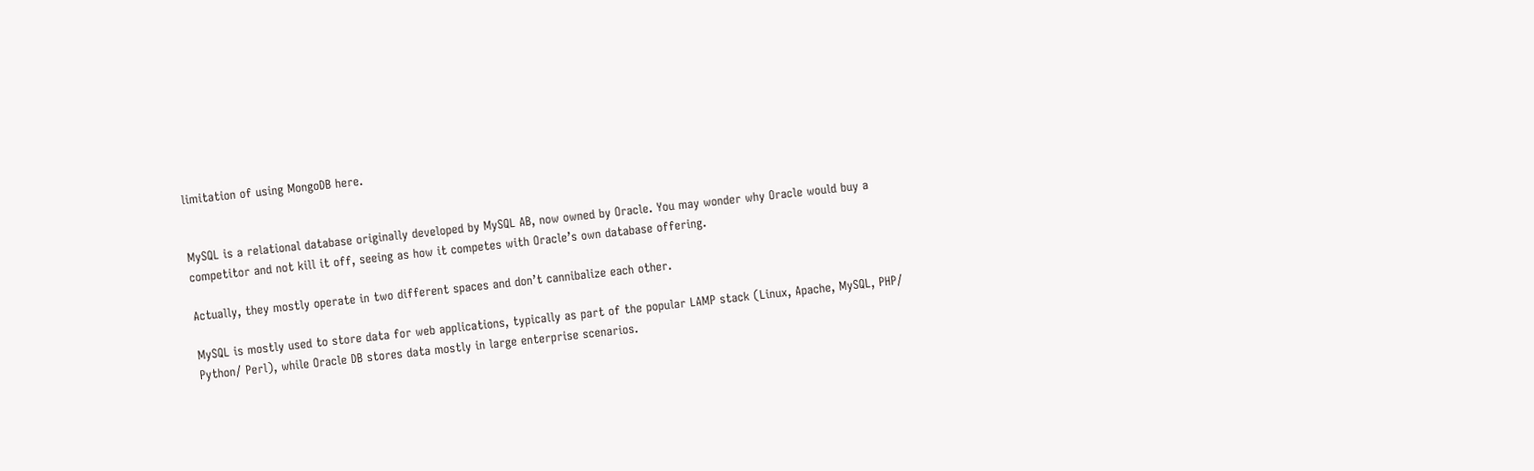limitation of using MongoDB here.


MySQL is a relational database originally developed by MySQL AB, now owned by Oracle. You may wonder why Oracle would buy a competitor and not kill it off, seeing as how it competes with Oracle’s own database offering.

Actually, they mostly operate in two different spaces and don’t cannibalize each other.

MySQL is mostly used to store data for web applications, typically as part of the popular LAMP stack (Linux, Apache, MySQL, PHP/ Python/ Perl), while Oracle DB stores data mostly in large enterprise scenarios.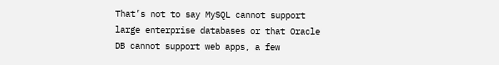That’s not to say MySQL cannot support large enterprise databases or that Oracle DB cannot support web apps, a few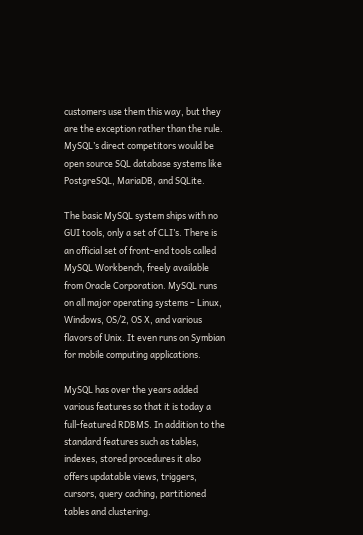customers use them this way, but they are the exception rather than the rule. MySQL’s direct competitors would be open source SQL database systems like PostgreSQL, MariaDB, and SQLite.

The basic MySQL system ships with no GUI tools, only a set of CLI’s. There is an official set of front-end tools called MySQL Workbench, freely available from Oracle Corporation. MySQL runs on all major operating systems – Linux, Windows, OS/2, OS X, and various flavors of Unix. It even runs on Symbian for mobile computing applications.

MySQL has over the years added various features so that it is today a full-featured RDBMS. In addition to the standard features such as tables, indexes, stored procedures it also offers updatable views, triggers, cursors, query caching, partitioned tables and clustering.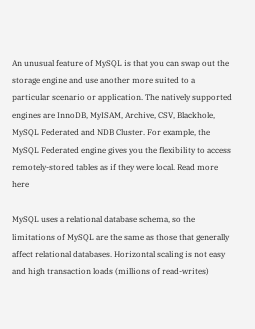An unusual feature of MySQL is that you can swap out the storage engine and use another more suited to a particular scenario or application. The natively supported engines are InnoDB, MyISAM, Archive, CSV, Blackhole, MySQL Federated and NDB Cluster. For example, the MySQL Federated engine gives you the flexibility to access remotely-stored tables as if they were local. Read more here

MySQL uses a relational database schema, so the limitations of MySQL are the same as those that generally affect relational databases. Horizontal scaling is not easy and high transaction loads (millions of read-writes)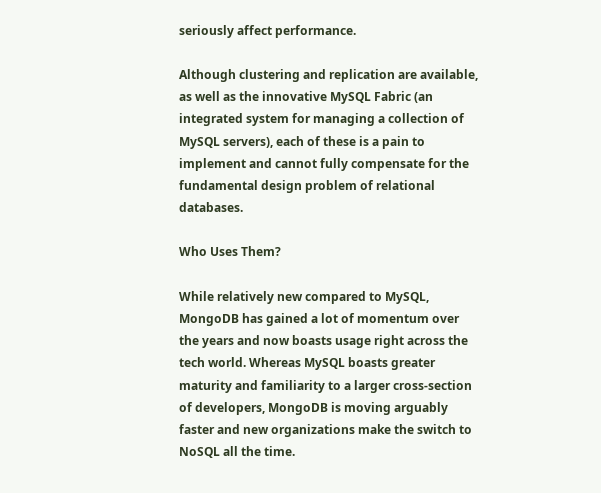seriously affect performance.

Although clustering and replication are available, as well as the innovative MySQL Fabric (an integrated system for managing a collection of MySQL servers), each of these is a pain to implement and cannot fully compensate for the fundamental design problem of relational databases.

Who Uses Them?

While relatively new compared to MySQL, MongoDB has gained a lot of momentum over the years and now boasts usage right across the tech world. Whereas MySQL boasts greater maturity and familiarity to a larger cross-section of developers, MongoDB is moving arguably faster and new organizations make the switch to NoSQL all the time.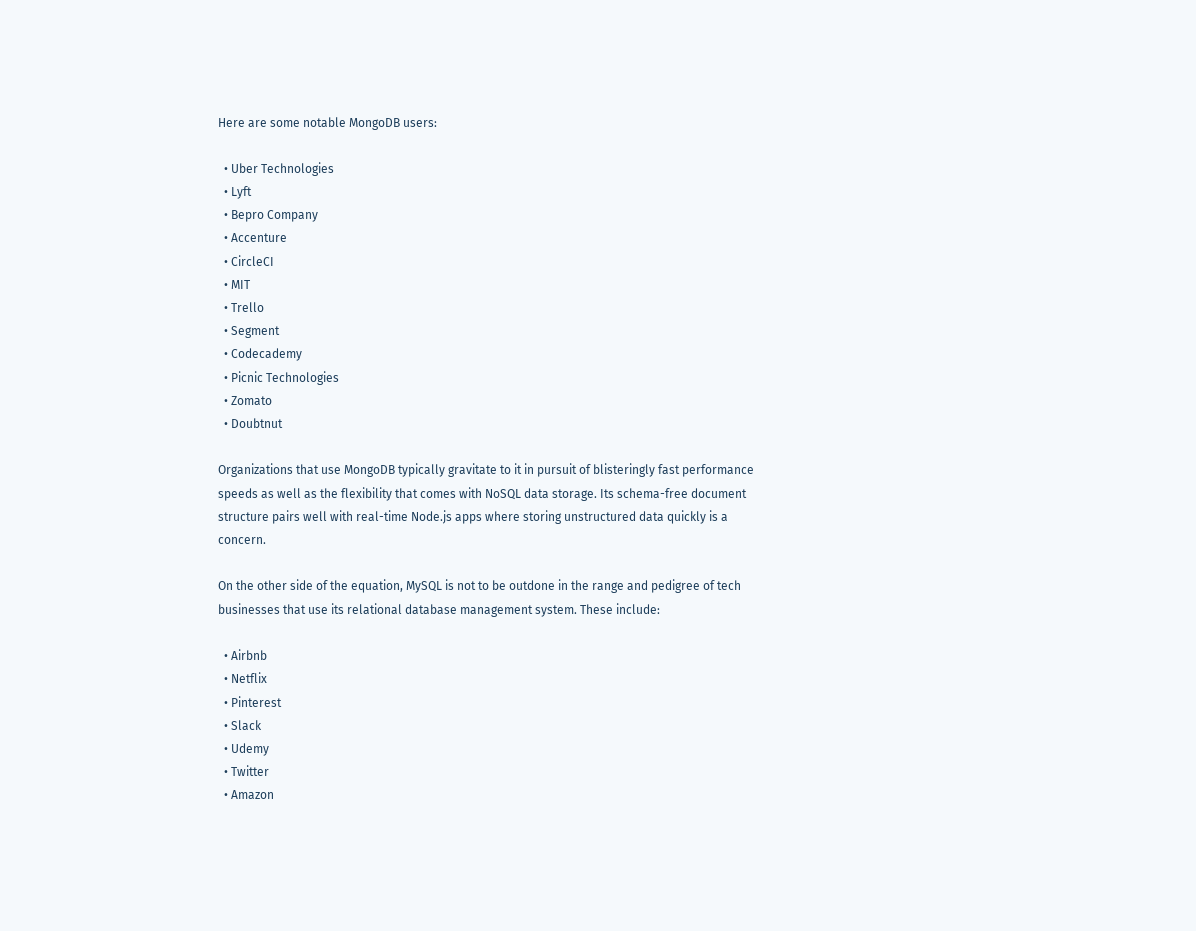Here are some notable MongoDB users:

  • Uber Technologies
  • Lyft
  • Bepro Company
  • Accenture
  • CircleCI
  • MIT
  • Trello
  • Segment
  • Codecademy
  • Picnic Technologies
  • Zomato
  • Doubtnut

Organizations that use MongoDB typically gravitate to it in pursuit of blisteringly fast performance speeds as well as the flexibility that comes with NoSQL data storage. Its schema-free document structure pairs well with real-time Node.js apps where storing unstructured data quickly is a concern.

On the other side of the equation, MySQL is not to be outdone in the range and pedigree of tech businesses that use its relational database management system. These include:

  • Airbnb
  • Netflix
  • Pinterest
  • Slack
  • Udemy
  • Twitter
  • Amazon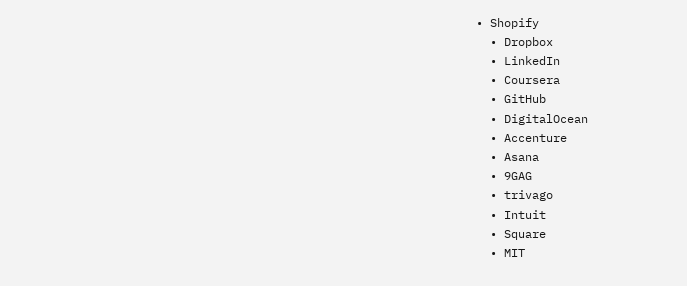• Shopify
  • Dropbox
  • LinkedIn
  • Coursera
  • GitHub
  • DigitalOcean
  • Accenture
  • Asana
  • 9GAG
  • trivago
  • Intuit
  • Square
  • MIT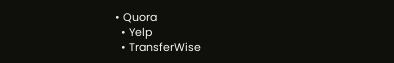• Quora
  • Yelp
  • TransferWise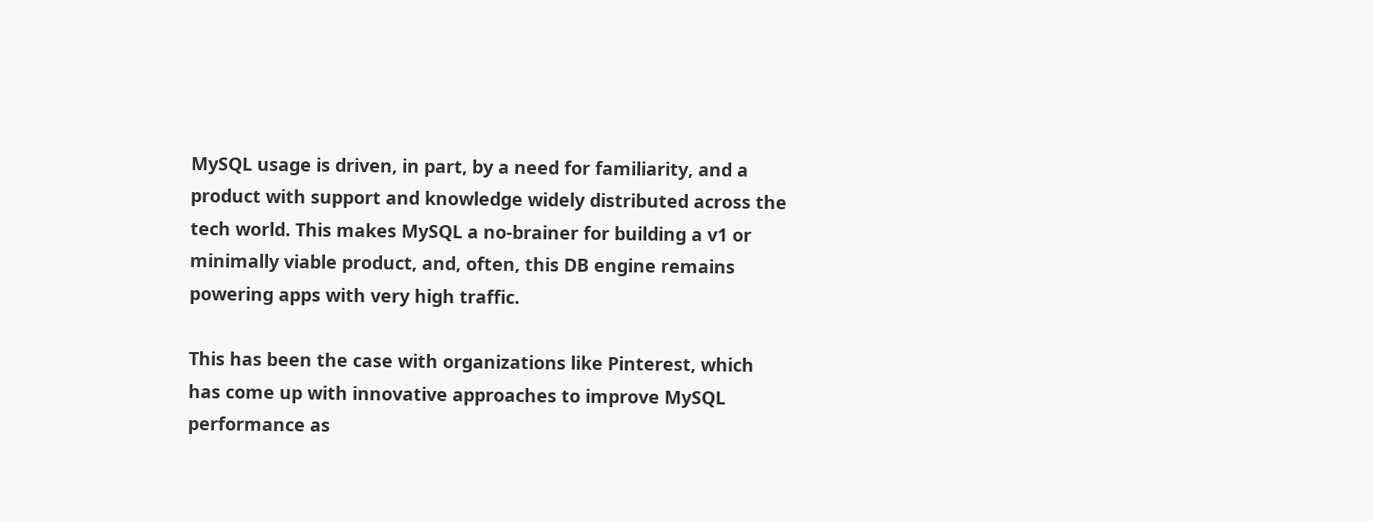MySQL usage is driven, in part, by a need for familiarity, and a product with support and knowledge widely distributed across the tech world. This makes MySQL a no-brainer for building a v1 or minimally viable product, and, often, this DB engine remains powering apps with very high traffic.

This has been the case with organizations like Pinterest, which has come up with innovative approaches to improve MySQL performance as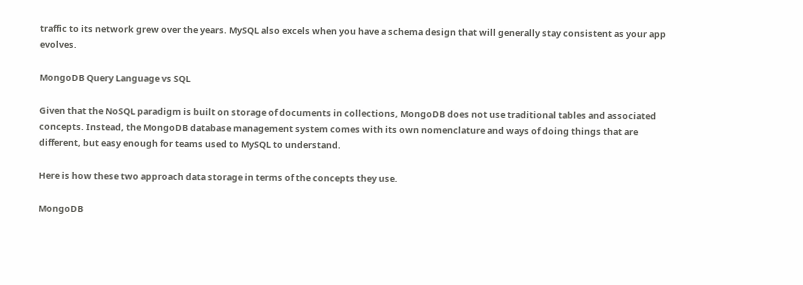traffic to its network grew over the years. MySQL also excels when you have a schema design that will generally stay consistent as your app evolves.

MongoDB Query Language vs SQL

Given that the NoSQL paradigm is built on storage of documents in collections, MongoDB does not use traditional tables and associated concepts. Instead, the MongoDB database management system comes with its own nomenclature and ways of doing things that are different, but easy enough for teams used to MySQL to understand.

Here is how these two approach data storage in terms of the concepts they use.

MongoDB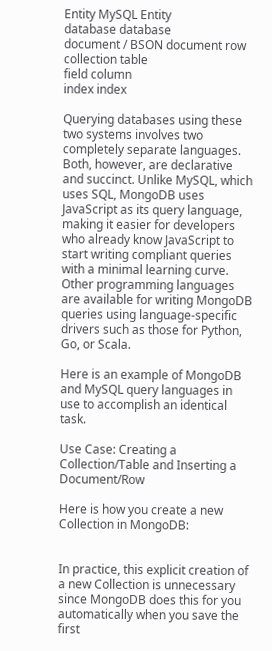Entity MySQL Entity
database database
document / BSON document row
collection table
field column
index index

Querying databases using these two systems involves two completely separate languages. Both, however, are declarative and succinct. Unlike MySQL, which uses SQL, MongoDB uses JavaScript as its query language, making it easier for developers who already know JavaScript to start writing compliant queries with a minimal learning curve. Other programming languages are available for writing MongoDB queries using language-specific drivers such as those for Python, Go, or Scala.

Here is an example of MongoDB and MySQL query languages in use to accomplish an identical task.

Use Case: Creating a Collection/Table and Inserting a Document/Row

Here is how you create a new Collection in MongoDB:


In practice, this explicit creation of a new Collection is unnecessary since MongoDB does this for you automatically when you save the first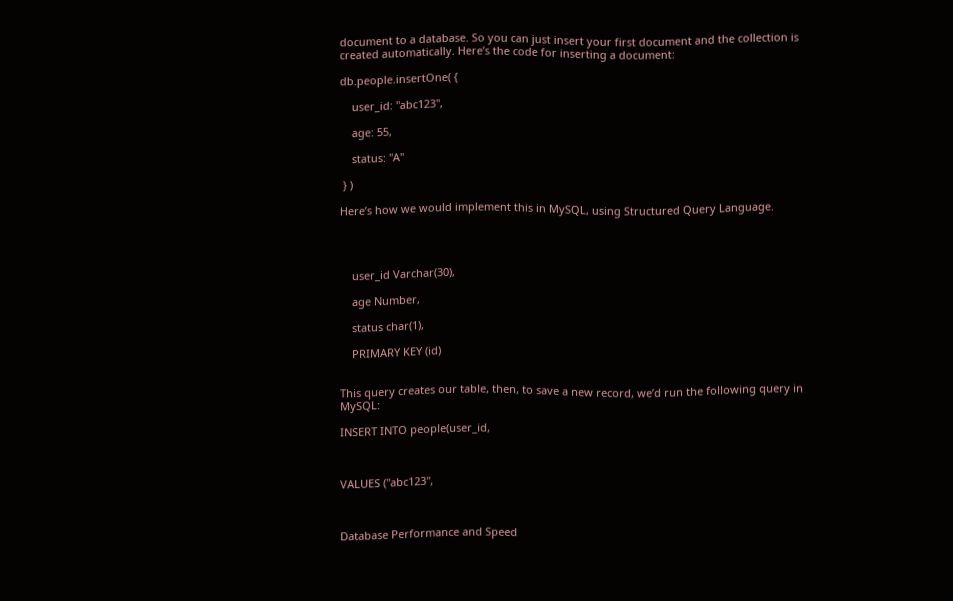document to a database. So you can just insert your first document and the collection is created automatically. Here’s the code for inserting a document:

db.people.insertOne( {

    user_id: "abc123",

    age: 55,

    status: "A"

 } )

Here’s how we would implement this in MySQL, using Structured Query Language.




    user_id Varchar(30),

    age Number,

    status char(1),

    PRIMARY KEY (id)


This query creates our table, then, to save a new record, we’d run the following query in MySQL:

INSERT INTO people(user_id,



VALUES ("abc123",



Database Performance and Speed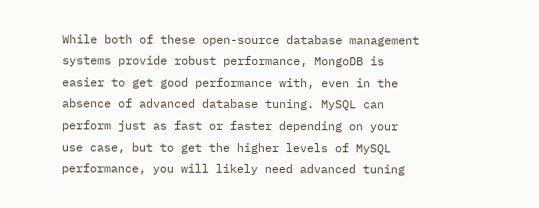While both of these open-source database management systems provide robust performance, MongoDB is easier to get good performance with, even in the absence of advanced database tuning. MySQL can perform just as fast or faster depending on your use case, but to get the higher levels of MySQL performance, you will likely need advanced tuning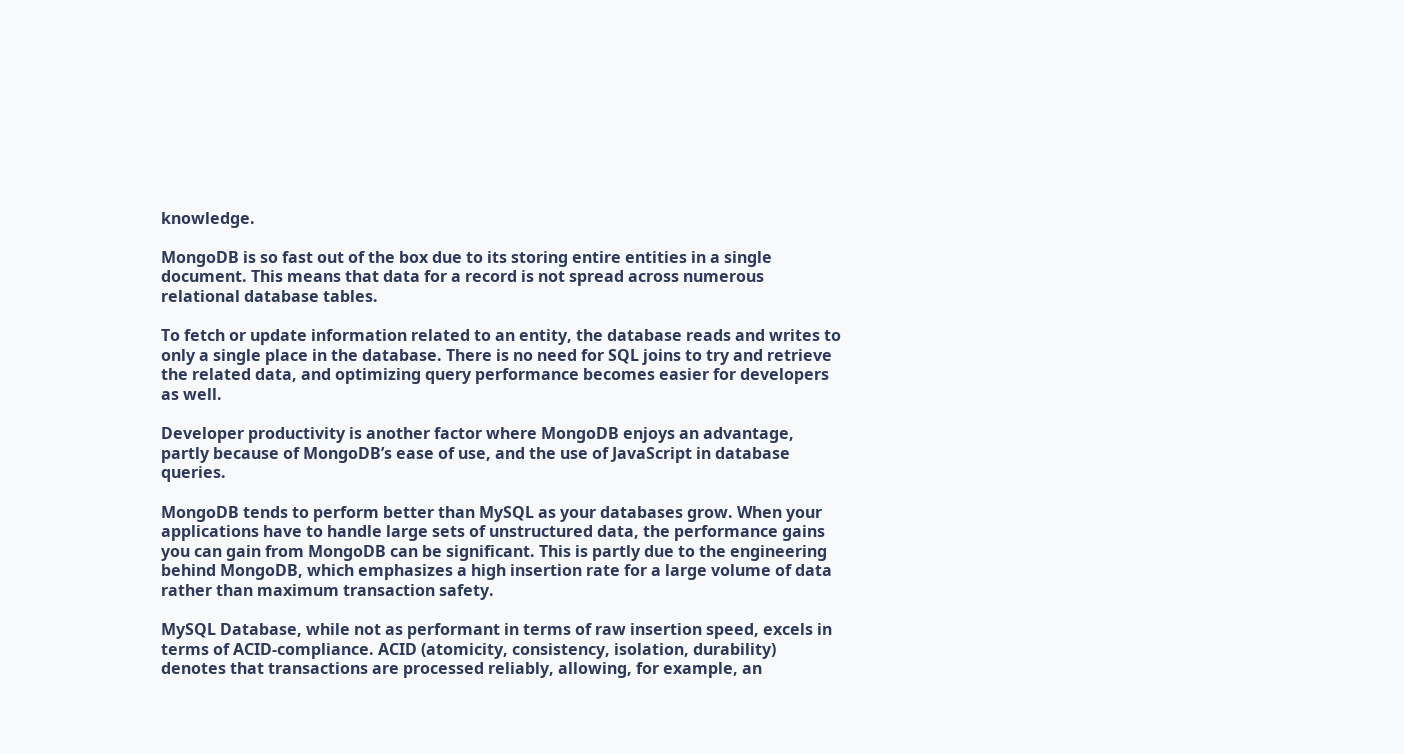knowledge.

MongoDB is so fast out of the box due to its storing entire entities in a single document. This means that data for a record is not spread across numerous relational database tables.

To fetch or update information related to an entity, the database reads and writes to only a single place in the database. There is no need for SQL joins to try and retrieve the related data, and optimizing query performance becomes easier for developers as well.

Developer productivity is another factor where MongoDB enjoys an advantage, partly because of MongoDB’s ease of use, and the use of JavaScript in database queries.

MongoDB tends to perform better than MySQL as your databases grow. When your applications have to handle large sets of unstructured data, the performance gains you can gain from MongoDB can be significant. This is partly due to the engineering behind MongoDB, which emphasizes a high insertion rate for a large volume of data rather than maximum transaction safety.

MySQL Database, while not as performant in terms of raw insertion speed, excels in terms of ACID-compliance. ACID (atomicity, consistency, isolation, durability) denotes that transactions are processed reliably, allowing, for example, an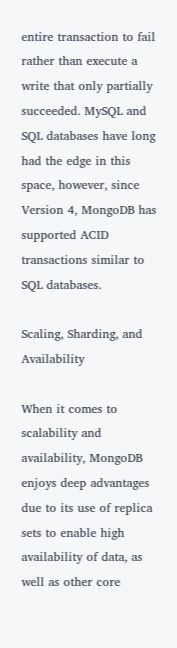entire transaction to fail rather than execute a write that only partially succeeded. MySQL and SQL databases have long had the edge in this space, however, since Version 4, MongoDB has supported ACID transactions similar to SQL databases.

Scaling, Sharding, and Availability

When it comes to scalability and availability, MongoDB enjoys deep advantages due to its use of replica sets to enable high availability of data, as well as other core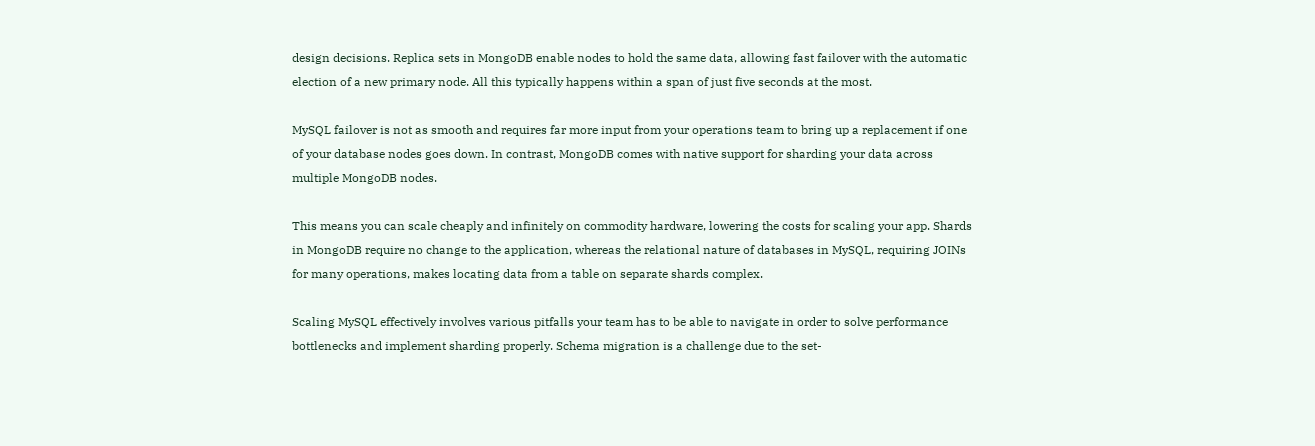design decisions. Replica sets in MongoDB enable nodes to hold the same data, allowing fast failover with the automatic election of a new primary node. All this typically happens within a span of just five seconds at the most.

MySQL failover is not as smooth and requires far more input from your operations team to bring up a replacement if one of your database nodes goes down. In contrast, MongoDB comes with native support for sharding your data across multiple MongoDB nodes.

This means you can scale cheaply and infinitely on commodity hardware, lowering the costs for scaling your app. Shards in MongoDB require no change to the application, whereas the relational nature of databases in MySQL, requiring JOINs for many operations, makes locating data from a table on separate shards complex.

Scaling MySQL effectively involves various pitfalls your team has to be able to navigate in order to solve performance bottlenecks and implement sharding properly. Schema migration is a challenge due to the set-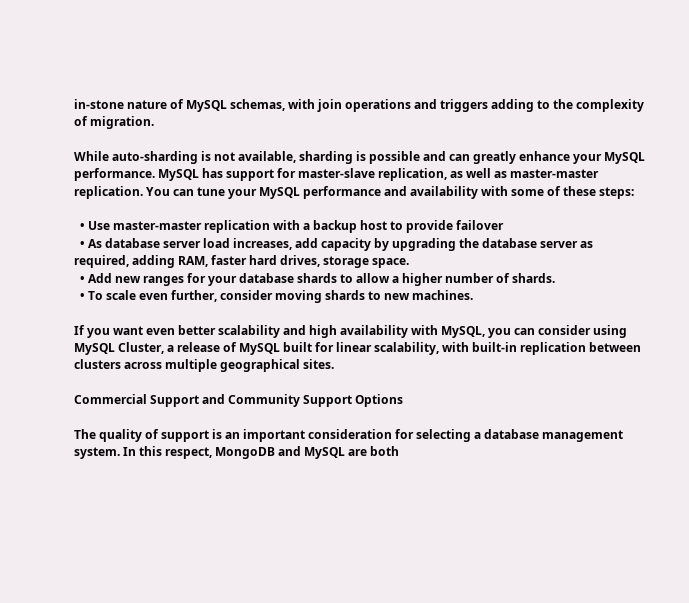in-stone nature of MySQL schemas, with join operations and triggers adding to the complexity of migration.

While auto-sharding is not available, sharding is possible and can greatly enhance your MySQL performance. MySQL has support for master-slave replication, as well as master-master replication. You can tune your MySQL performance and availability with some of these steps:

  • Use master-master replication with a backup host to provide failover
  • As database server load increases, add capacity by upgrading the database server as required, adding RAM, faster hard drives, storage space.
  • Add new ranges for your database shards to allow a higher number of shards.
  • To scale even further, consider moving shards to new machines.

If you want even better scalability and high availability with MySQL, you can consider using MySQL Cluster, a release of MySQL built for linear scalability, with built-in replication between clusters across multiple geographical sites.

Commercial Support and Community Support Options

The quality of support is an important consideration for selecting a database management system. In this respect, MongoDB and MySQL are both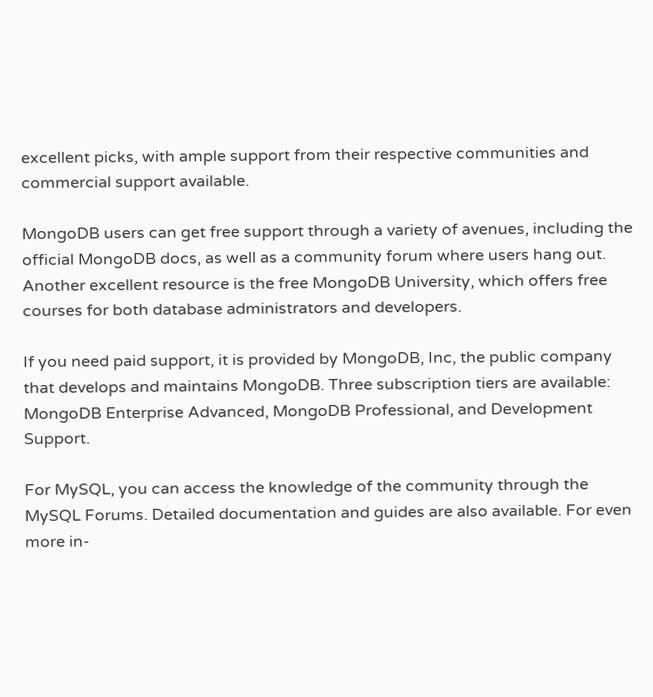excellent picks, with ample support from their respective communities and commercial support available.

MongoDB users can get free support through a variety of avenues, including the official MongoDB docs, as well as a community forum where users hang out. Another excellent resource is the free MongoDB University, which offers free courses for both database administrators and developers.

If you need paid support, it is provided by MongoDB, Inc, the public company that develops and maintains MongoDB. Three subscription tiers are available: MongoDB Enterprise Advanced, MongoDB Professional, and Development Support.

For MySQL, you can access the knowledge of the community through the MySQL Forums. Detailed documentation and guides are also available. For even more in-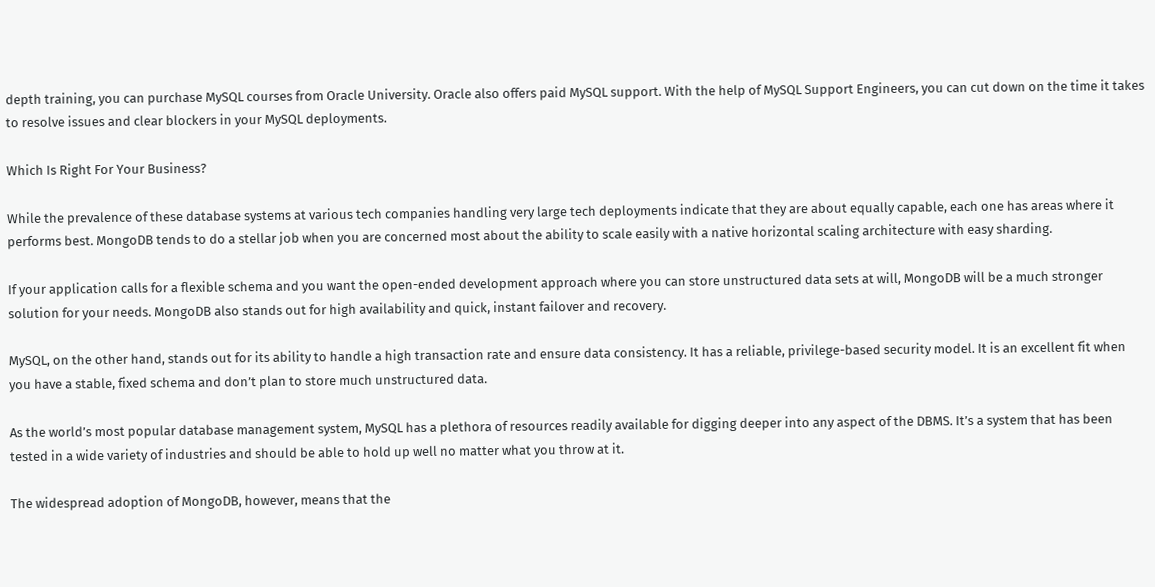depth training, you can purchase MySQL courses from Oracle University. Oracle also offers paid MySQL support. With the help of MySQL Support Engineers, you can cut down on the time it takes to resolve issues and clear blockers in your MySQL deployments.

Which Is Right For Your Business?

While the prevalence of these database systems at various tech companies handling very large tech deployments indicate that they are about equally capable, each one has areas where it performs best. MongoDB tends to do a stellar job when you are concerned most about the ability to scale easily with a native horizontal scaling architecture with easy sharding.

If your application calls for a flexible schema and you want the open-ended development approach where you can store unstructured data sets at will, MongoDB will be a much stronger solution for your needs. MongoDB also stands out for high availability and quick, instant failover and recovery.

MySQL, on the other hand, stands out for its ability to handle a high transaction rate and ensure data consistency. It has a reliable, privilege-based security model. It is an excellent fit when you have a stable, fixed schema and don’t plan to store much unstructured data.

As the world’s most popular database management system, MySQL has a plethora of resources readily available for digging deeper into any aspect of the DBMS. It’s a system that has been tested in a wide variety of industries and should be able to hold up well no matter what you throw at it.

The widespread adoption of MongoDB, however, means that the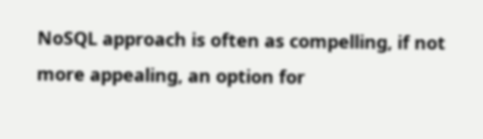NoSQL approach is often as compelling, if not more appealing, an option for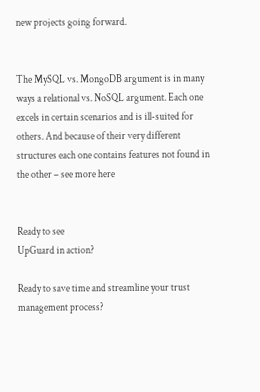new projects going forward.


The MySQL vs. MongoDB argument is in many ways a relational vs. NoSQL argument. Each one excels in certain scenarios and is ill-suited for others. And because of their very different structures each one contains features not found in the other – see more here


Ready to see
UpGuard in action?

Ready to save time and streamline your trust management process?